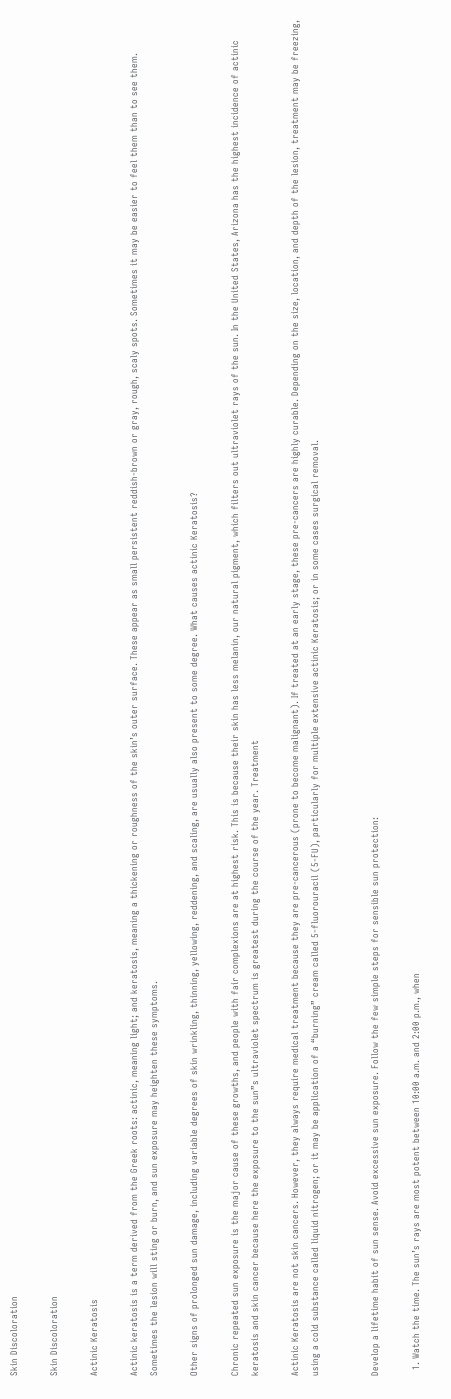Skin Discoloration

Skin Discoloration

Actinic Keratosis

Actinic keratosis is a term derived from the Greek roots: actinic, meaning light; and keratosis, meaning a thickening or roughness of the skin’s outer surface. These appear as small persistent reddish-brown or gray, rough, scaly spots. Sometimes it may be easier to feel them than to see them. Sometimes the lesion will sting or burn, and sun exposure may heighten these symptoms.

Other signs of prolonged sun damage, including variable degrees of skin wrinkling, thinning, yellowing, reddening, and scaling, are usually also present to some degree. What causes actinic Keratosis?

Chronic repeated sun exposure is the major cause of these growths, and people with fair complexions are at highest risk. This is because their skin has less melanin, our natural pigment, which filters out ultraviolet rays of the sun. In the United States, Arizona has the highest incidence of actinic keratosis and skin cancer because here the exposure to the sun”s ultraviolet spectrum is greatest during the course of the year. Treatment

Actinic Keratosis are not skin cancers. However, they always require medical treatment because they are pre-cancerous (prone to become malignant). If treated at an early stage, these pre-cancers are highly curable. Depending on the size, location, and depth of the lesion, treatment may be freezing, using a cold substance called liquid nitrogen; or it may be application of a “burning” cream called 5-fluorouracil (5-FU), particularly for multiple extensive actinic Keratosis; or in some cases surgical removal.


Develop a lifetime habit of sun sense. Avoid excessive sun exposure. Follow the few simple steps for sensible sun protection:

  1. Watch the time. The sun’s rays are most potent between 10:00 a.m. and 2:00 p.m., when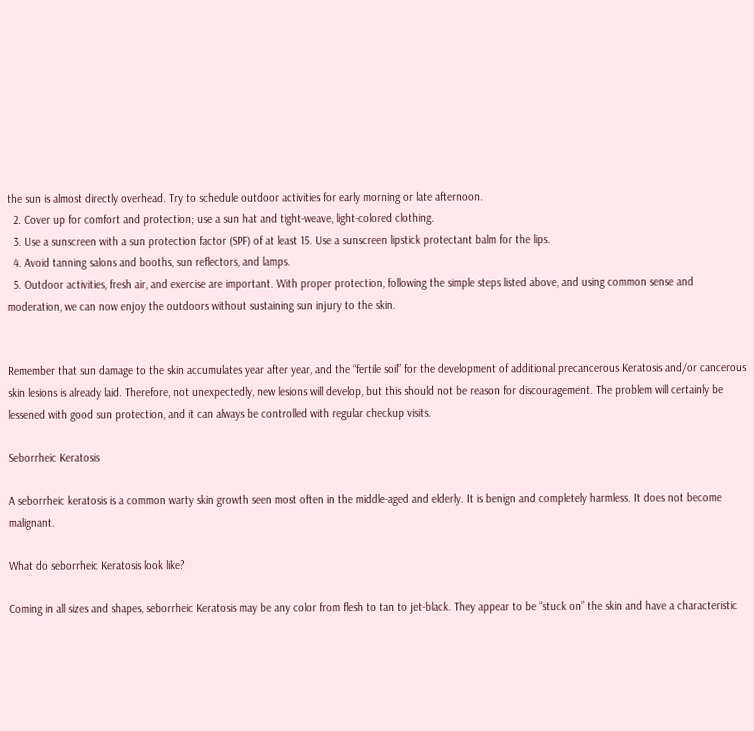the sun is almost directly overhead. Try to schedule outdoor activities for early morning or late afternoon.
  2. Cover up for comfort and protection; use a sun hat and tight-weave, light-colored clothing.
  3. Use a sunscreen with a sun protection factor (SPF) of at least 15. Use a sunscreen lipstick protectant balm for the lips.
  4. Avoid tanning salons and booths, sun reflectors, and lamps.
  5. Outdoor activities, fresh air, and exercise are important. With proper protection, following the simple steps listed above, and using common sense and moderation, we can now enjoy the outdoors without sustaining sun injury to the skin.


Remember that sun damage to the skin accumulates year after year, and the “fertile soil” for the development of additional precancerous Keratosis and/or cancerous skin lesions is already laid. Therefore, not unexpectedly, new lesions will develop, but this should not be reason for discouragement. The problem will certainly be lessened with good sun protection, and it can always be controlled with regular checkup visits.

Seborrheic Keratosis

A seborrheic keratosis is a common warty skin growth seen most often in the middle-aged and elderly. It is benign and completely harmless. It does not become malignant.

What do seborrheic Keratosis look like?

Coming in all sizes and shapes, seborrheic Keratosis may be any color from flesh to tan to jet-black. They appear to be “stuck on” the skin and have a characteristic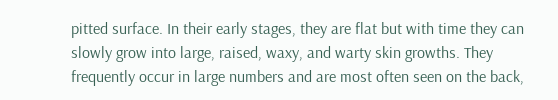pitted surface. In their early stages, they are flat but with time they can slowly grow into large, raised, waxy, and warty skin growths. They frequently occur in large numbers and are most often seen on the back,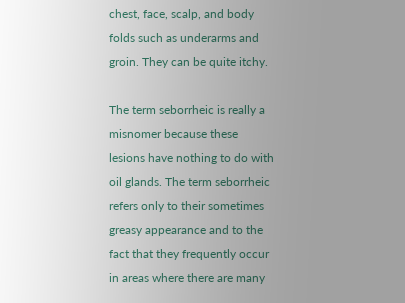chest, face, scalp, and body folds such as underarms and groin. They can be quite itchy.

The term seborrheic is really a misnomer because these lesions have nothing to do with oil glands. The term seborrheic refers only to their sometimes greasy appearance and to the fact that they frequently occur in areas where there are many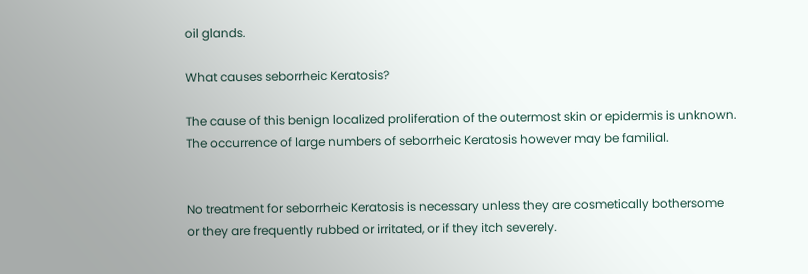oil glands.

What causes seborrheic Keratosis?

The cause of this benign localized proliferation of the outermost skin or epidermis is unknown. The occurrence of large numbers of seborrheic Keratosis however may be familial.


No treatment for seborrheic Keratosis is necessary unless they are cosmetically bothersome or they are frequently rubbed or irritated, or if they itch severely.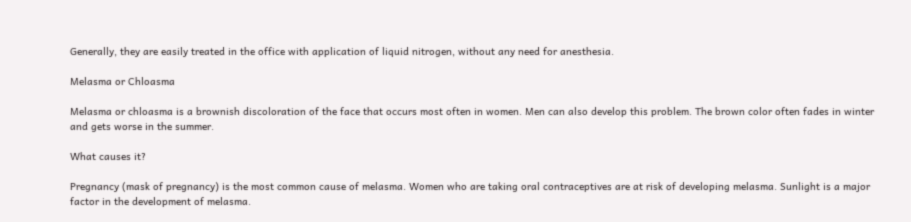Generally, they are easily treated in the office with application of liquid nitrogen, without any need for anesthesia.

Melasma or Chloasma

Melasma or chloasma is a brownish discoloration of the face that occurs most often in women. Men can also develop this problem. The brown color often fades in winter and gets worse in the summer.

What causes it?

Pregnancy (mask of pregnancy) is the most common cause of melasma. Women who are taking oral contraceptives are at risk of developing melasma. Sunlight is a major factor in the development of melasma.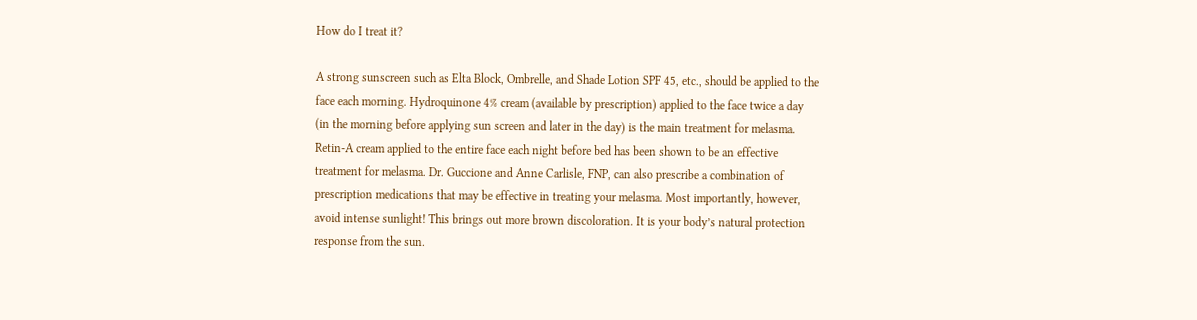How do I treat it?

A strong sunscreen such as Elta Block, Ombrelle, and Shade Lotion SPF 45, etc., should be applied to the face each morning. Hydroquinone 4% cream (available by prescription) applied to the face twice a day (in the morning before applying sun screen and later in the day) is the main treatment for melasma. Retin‑A cream applied to the entire face each night before bed has been shown to be an effective treatment for melasma. Dr. Guccione and Anne Carlisle, FNP, can also prescribe a combination of prescription medications that may be effective in treating your melasma. Most importantly, however, avoid intense sunlight! This brings out more brown discoloration. It is your body’s natural protection response from the sun.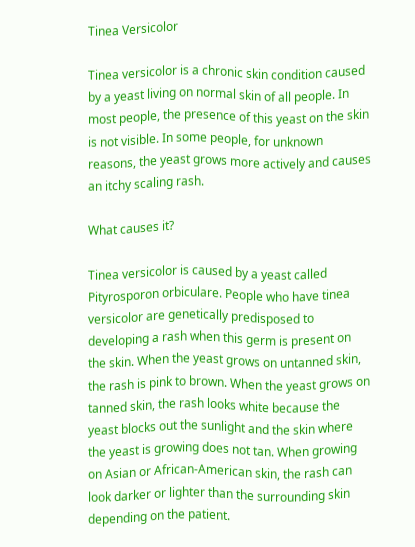Tinea Versicolor

Tinea versicolor is a chronic skin condition caused by a yeast living on normal skin of all people. In most people, the presence of this yeast on the skin is not visible. In some people, for unknown reasons, the yeast grows more actively and causes an itchy scaling rash.

What causes it?

Tinea versicolor is caused by a yeast called Pityrosporon orbiculare. People who have tinea versicolor are genetically predisposed to developing a rash when this germ is present on the skin. When the yeast grows on untanned skin, the rash is pink to brown. When the yeast grows on tanned skin, the rash looks white because the yeast blocks out the sunlight and the skin where the yeast is growing does not tan. When growing on Asian or African-American skin, the rash can look darker or lighter than the surrounding skin depending on the patient.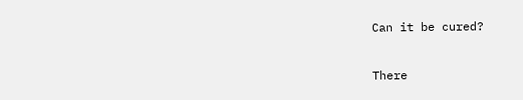Can it be cured?

There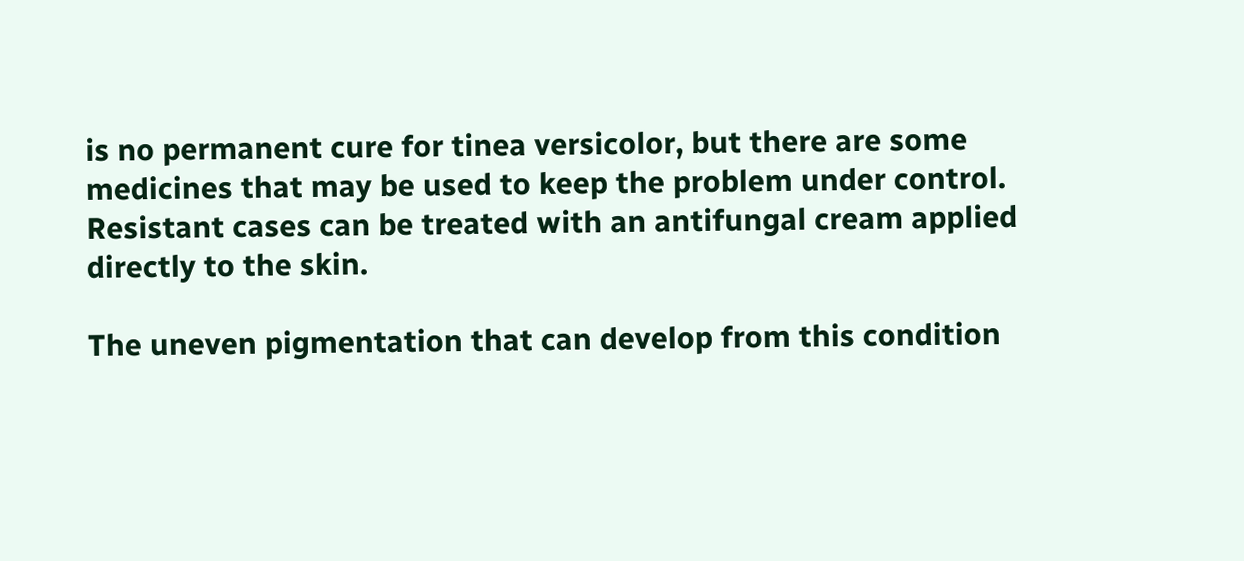is no permanent cure for tinea versicolor, but there are some medicines that may be used to keep the problem under control. Resistant cases can be treated with an antifungal cream applied directly to the skin.

The uneven pigmentation that can develop from this condition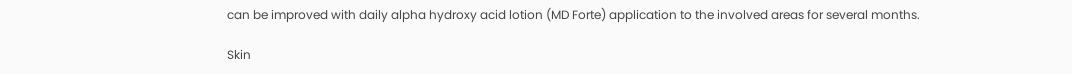can be improved with daily alpha hydroxy acid lotion (MD Forte) application to the involved areas for several months.

Skin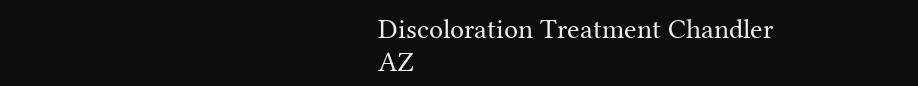Discoloration Treatment Chandler AZ